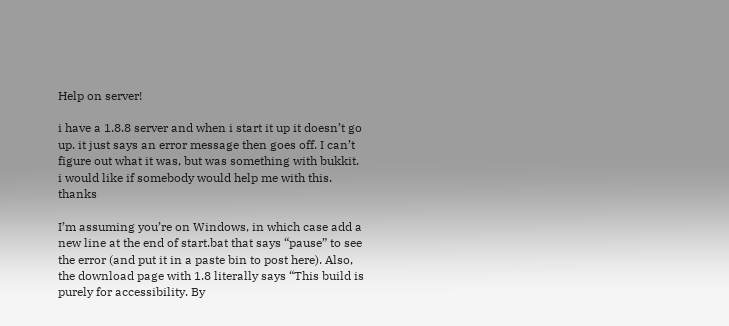Help on server!

i have a 1.8.8 server and when i start it up it doesn’t go up. it just says an error message then goes off. I can’t figure out what it was, but was something with bukkit. i would like if somebody would help me with this. thanks

I’m assuming you’re on Windows, in which case add a new line at the end of start.bat that says “pause” to see the error (and put it in a paste bin to post here). Also, the download page with 1.8 literally says “This build is purely for accessibility. By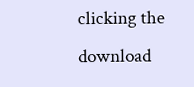clicking the download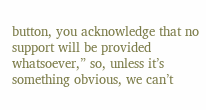button, you acknowledge that no support will be provided whatsoever,” so, unless it’s something obvious, we can’t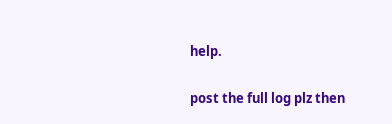help.

post the full log plz then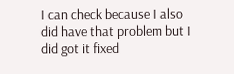I can check because I also did have that problem but I did got it fixed